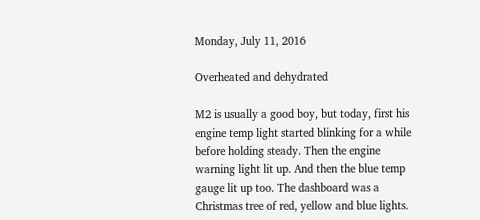Monday, July 11, 2016

Overheated and dehydrated

M2 is usually a good boy, but today, first his engine temp light started blinking for a while before holding steady. Then the engine warning light lit up. And then the blue temp gauge lit up too. The dashboard was a Christmas tree of red, yellow and blue lights.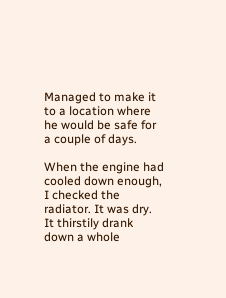Managed to make it to a location where he would be safe for a couple of days.

When the engine had cooled down enough, I checked the radiator. It was dry. It thirstily drank down a whole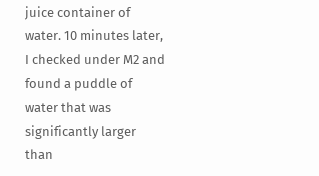juice container of water. 10 minutes later, I checked under M2 and found a puddle of water that was significantly larger than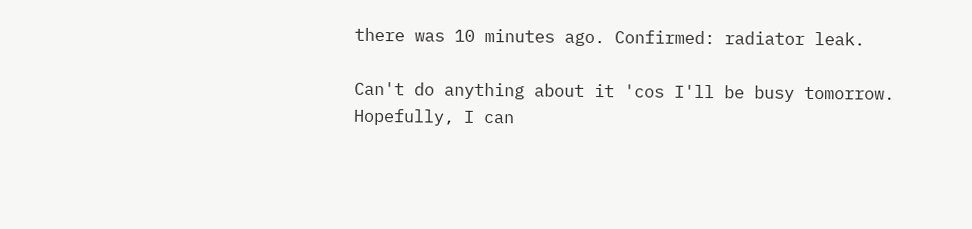there was 10 minutes ago. Confirmed: radiator leak.

Can't do anything about it 'cos I'll be busy tomorrow. Hopefully, I can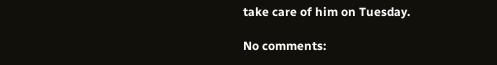take care of him on Tuesday.

No comments: